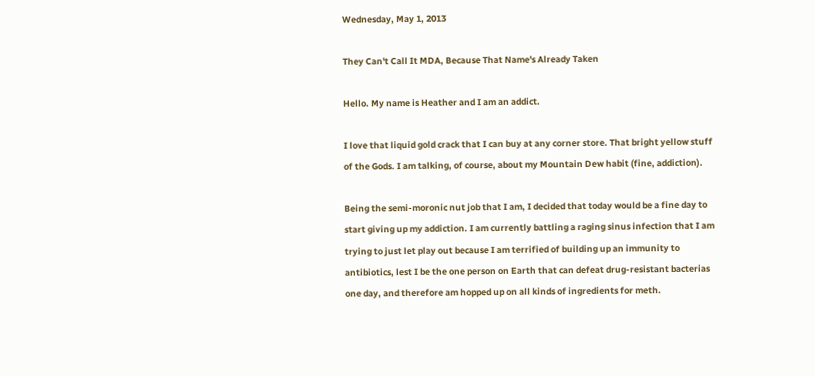Wednesday, May 1, 2013

They Can't Call It MDA, Because That Name's Already Taken

Hello. My name is Heather and I am an addict.

I love that liquid gold crack that I can buy at any corner store. That bright yellow stuff of the Gods. I am talking, of course, about my Mountain Dew habit (fine, addiction).

Being the semi-moronic nut job that I am, I decided that today would be a fine day to start giving up my addiction. I am currently battling a raging sinus infection that I am trying to just let play out because I am terrified of building up an immunity to antibiotics, lest I be the one person on Earth that can defeat drug-resistant bacterias one day, and therefore am hopped up on all kinds of ingredients for meth.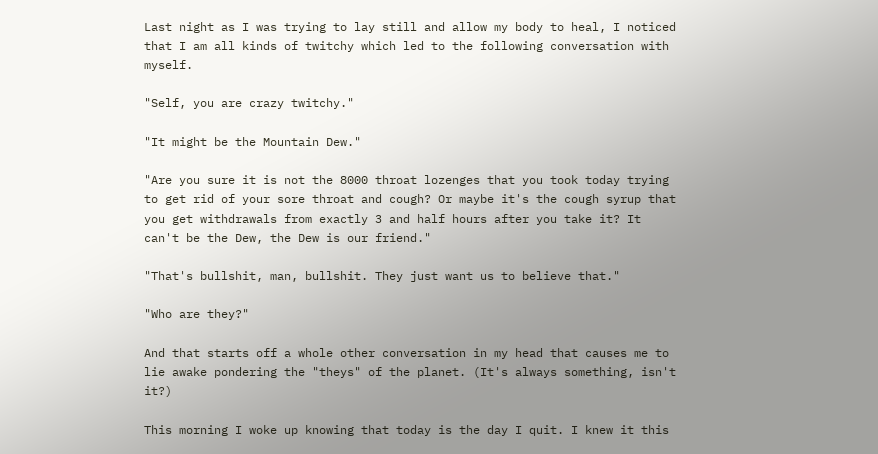Last night as I was trying to lay still and allow my body to heal, I noticed that I am all kinds of twitchy which led to the following conversation with myself.

"Self, you are crazy twitchy."

"It might be the Mountain Dew."

"Are you sure it is not the 8000 throat lozenges that you took today trying to get rid of your sore throat and cough? Or maybe it's the cough syrup that you get withdrawals from exactly 3 and half hours after you take it? It can't be the Dew, the Dew is our friend."

"That's bullshit, man, bullshit. They just want us to believe that."

"Who are they?"

And that starts off a whole other conversation in my head that causes me to lie awake pondering the "theys" of the planet. (It's always something, isn't it?)

This morning I woke up knowing that today is the day I quit. I knew it this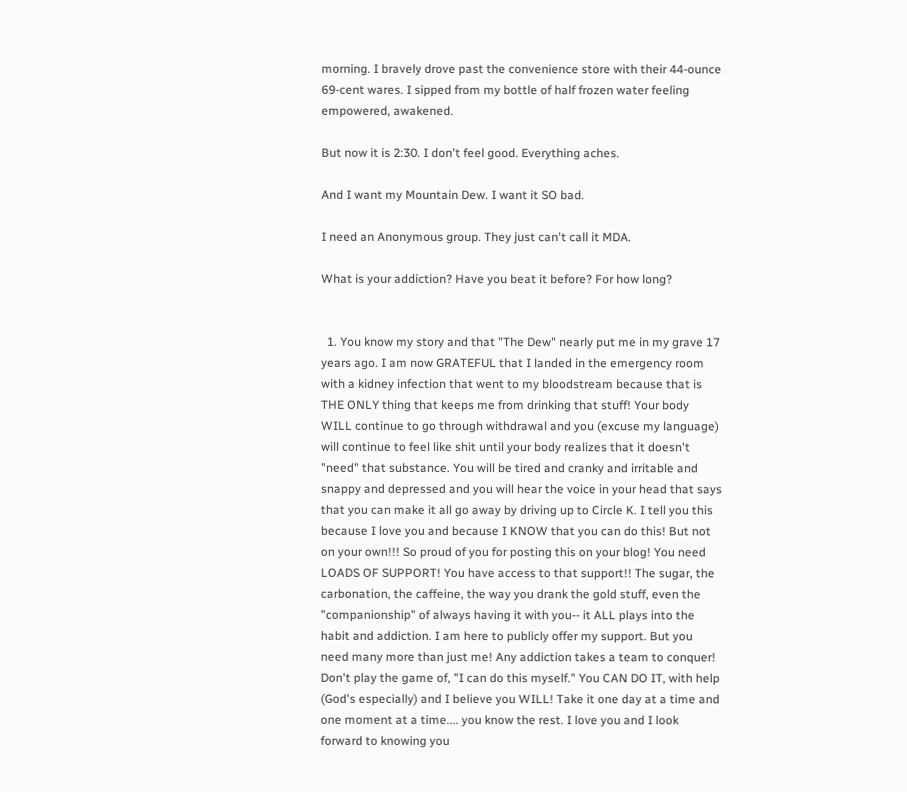morning. I bravely drove past the convenience store with their 44-ounce 69-cent wares. I sipped from my bottle of half frozen water feeling empowered, awakened.

But now it is 2:30. I don't feel good. Everything aches.

And I want my Mountain Dew. I want it SO bad.

I need an Anonymous group. They just can't call it MDA.

What is your addiction? Have you beat it before? For how long?


  1. You know my story and that "The Dew" nearly put me in my grave 17 years ago. I am now GRATEFUL that I landed in the emergency room with a kidney infection that went to my bloodstream because that is THE ONLY thing that keeps me from drinking that stuff! Your body WILL continue to go through withdrawal and you (excuse my language) will continue to feel like shit until your body realizes that it doesn't "need" that substance. You will be tired and cranky and irritable and snappy and depressed and you will hear the voice in your head that says that you can make it all go away by driving up to Circle K. I tell you this because I love you and because I KNOW that you can do this! But not on your own!!! So proud of you for posting this on your blog! You need LOADS OF SUPPORT! You have access to that support!! The sugar, the carbonation, the caffeine, the way you drank the gold stuff, even the "companionship" of always having it with you-- it ALL plays into the habit and addiction. I am here to publicly offer my support. But you need many more than just me! Any addiction takes a team to conquer! Don't play the game of, "I can do this myself." You CAN DO IT, with help (God's especially) and I believe you WILL! Take it one day at a time and one moment at a time.... you know the rest. I love you and I look forward to knowing you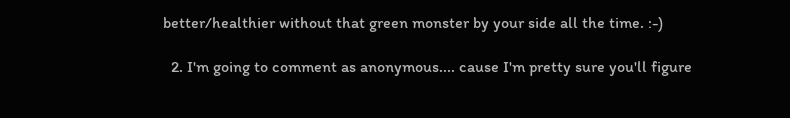better/healthier without that green monster by your side all the time. :-)

  2. I'm going to comment as anonymous.... cause I'm pretty sure you'll figure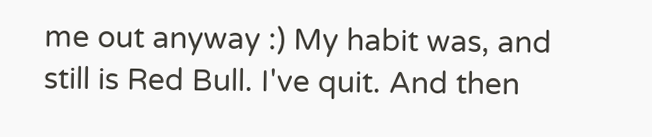me out anyway :) My habit was, and still is Red Bull. I've quit. And then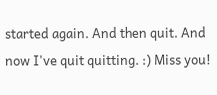started again. And then quit. And now I've quit quitting. :) Miss you!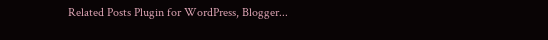Related Posts Plugin for WordPress, Blogger...